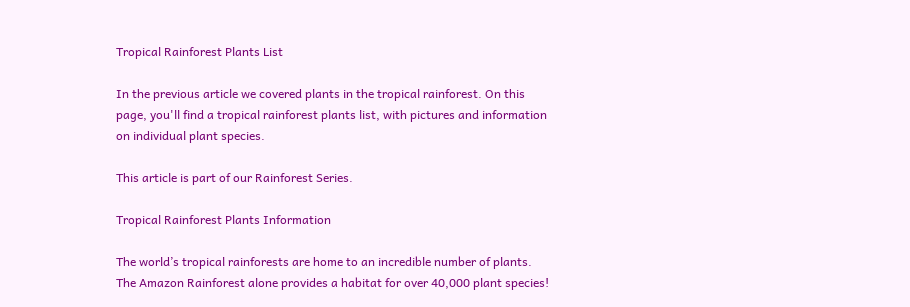Tropical Rainforest Plants List

In the previous article we covered plants in the tropical rainforest. On this page, you'll find a tropical rainforest plants list, with pictures and information on individual plant species.

This article is part of our Rainforest Series.

Tropical Rainforest Plants Information

The world’s tropical rainforests are home to an incredible number of plants. The Amazon Rainforest alone provides a habitat for over 40,000 plant species!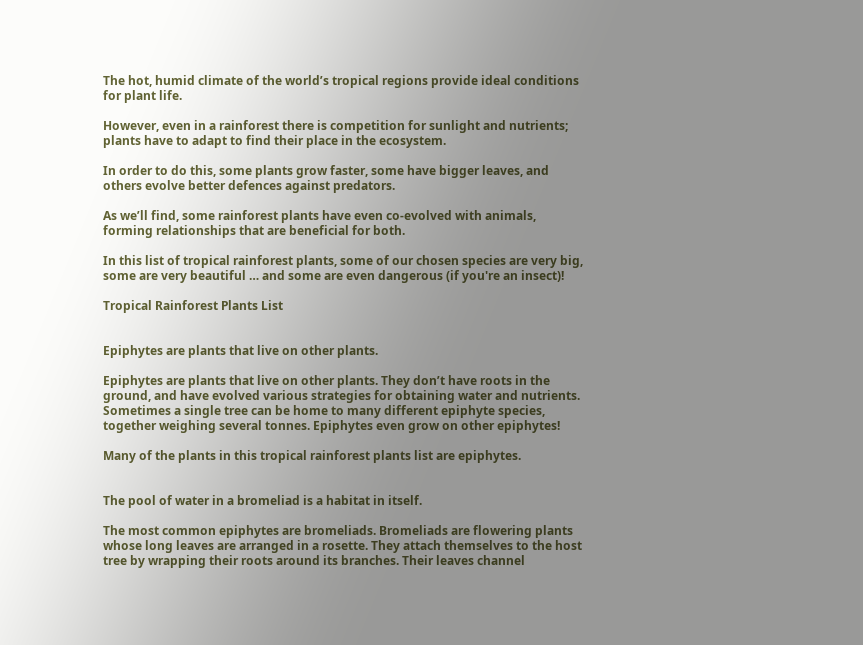The hot, humid climate of the world’s tropical regions provide ideal conditions for plant life.

However, even in a rainforest there is competition for sunlight and nutrients; plants have to adapt to find their place in the ecosystem.

In order to do this, some plants grow faster, some have bigger leaves, and others evolve better defences against predators.

As we’ll find, some rainforest plants have even co-evolved with animals, forming relationships that are beneficial for both.

In this list of tropical rainforest plants, some of our chosen species are very big, some are very beautiful … and some are even dangerous (if you're an insect)!

Tropical Rainforest Plants List


Epiphytes are plants that live on other plants.

Epiphytes are plants that live on other plants. They don’t have roots in the ground, and have evolved various strategies for obtaining water and nutrients. Sometimes a single tree can be home to many different epiphyte species, together weighing several tonnes. Epiphytes even grow on other epiphytes!

Many of the plants in this tropical rainforest plants list are epiphytes.


The pool of water in a bromeliad is a habitat in itself.

The most common epiphytes are bromeliads. Bromeliads are flowering plants whose long leaves are arranged in a rosette. They attach themselves to the host tree by wrapping their roots around its branches. Their leaves channel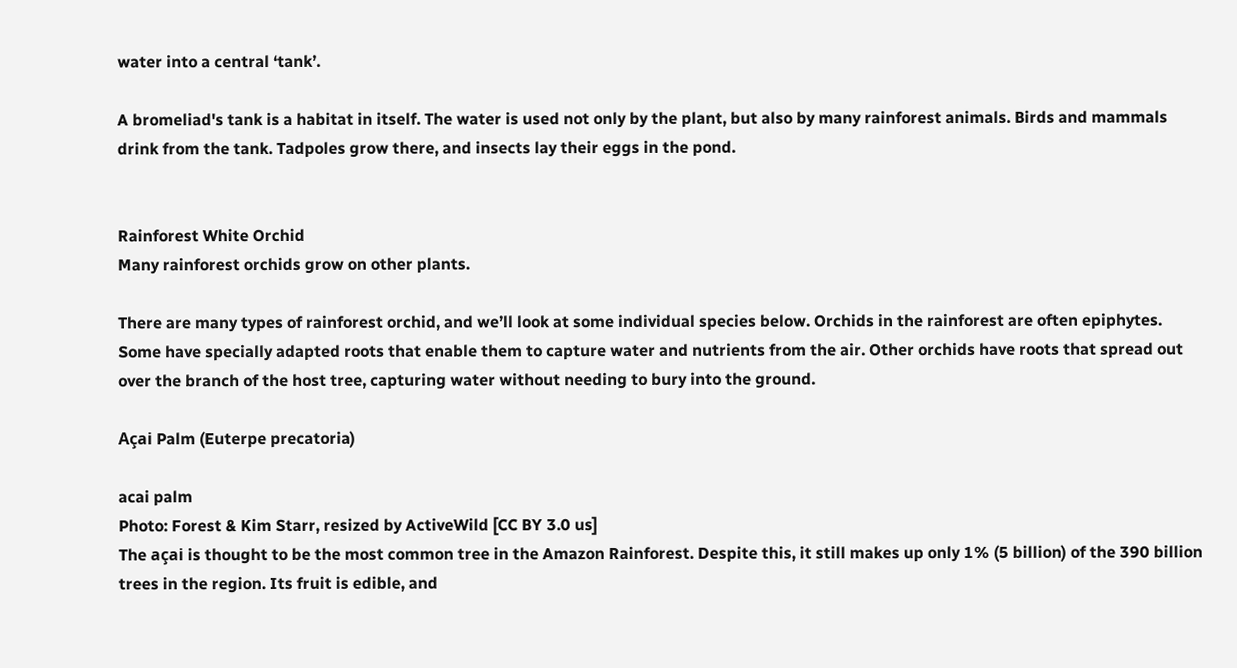water into a central ‘tank’.

A bromeliad's tank is a habitat in itself. The water is used not only by the plant, but also by many rainforest animals. Birds and mammals drink from the tank. Tadpoles grow there, and insects lay their eggs in the pond.


Rainforest White Orchid
Many rainforest orchids grow on other plants.

There are many types of rainforest orchid, and we’ll look at some individual species below. Orchids in the rainforest are often epiphytes. Some have specially adapted roots that enable them to capture water and nutrients from the air. Other orchids have roots that spread out over the branch of the host tree, capturing water without needing to bury into the ground.

Açai Palm (Euterpe precatoria)

acai palm
Photo: Forest & Kim Starr, resized by ActiveWild [CC BY 3.0 us]
The açai is thought to be the most common tree in the Amazon Rainforest. Despite this, it still makes up only 1% (5 billion) of the 390 billion trees in the region. Its fruit is edible, and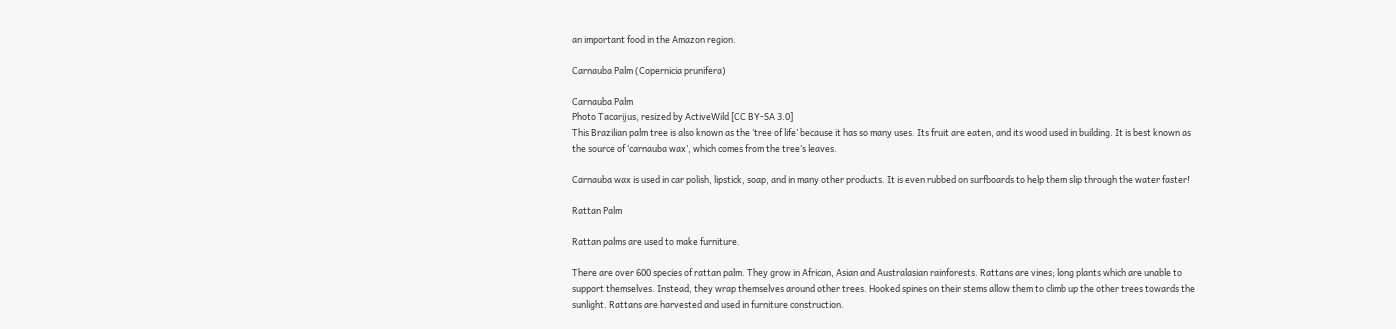an important food in the Amazon region.

Carnauba Palm (Copernicia prunifera)

Carnauba Palm
Photo Tacarijus, resized by ActiveWild [CC BY-SA 3.0]
This Brazilian palm tree is also known as the ‘tree of life’ because it has so many uses. Its fruit are eaten, and its wood used in building. It is best known as the source of ‘carnauba wax’, which comes from the tree’s leaves.

Carnauba wax is used in car polish, lipstick, soap, and in many other products. It is even rubbed on surfboards to help them slip through the water faster!

Rattan Palm

Rattan palms are used to make furniture.

There are over 600 species of rattan palm. They grow in African, Asian and Australasian rainforests. Rattans are vines; long plants which are unable to support themselves. Instead, they wrap themselves around other trees. Hooked spines on their stems allow them to climb up the other trees towards the sunlight. Rattans are harvested and used in furniture construction.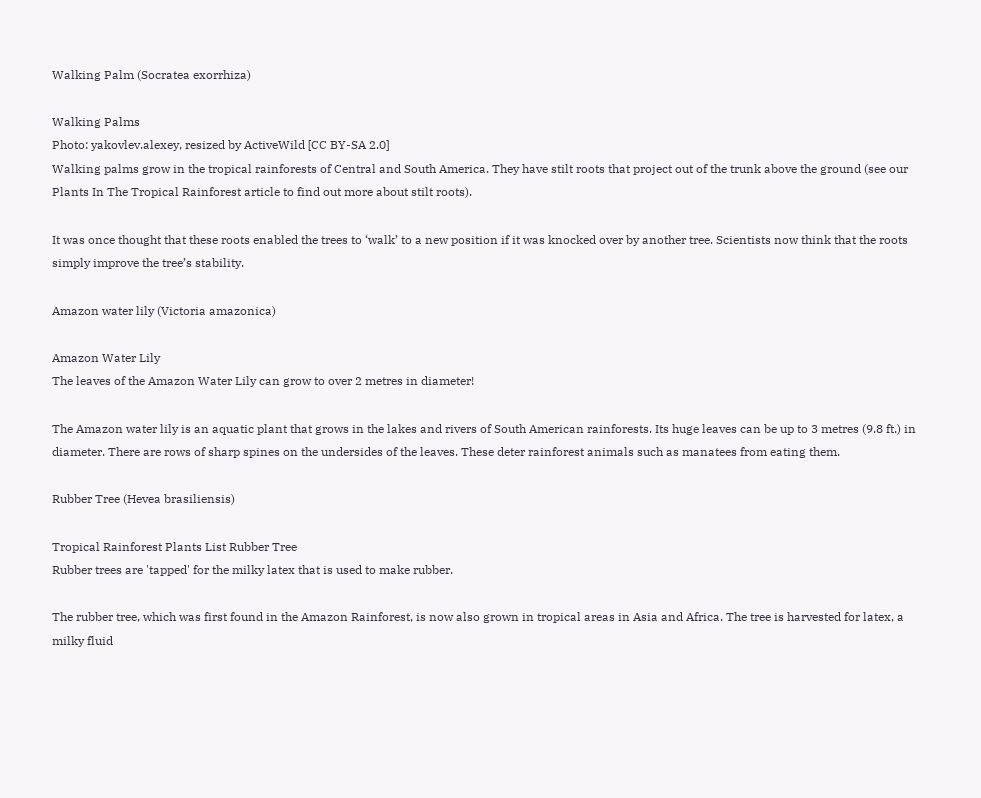Walking Palm (Socratea exorrhiza)

Walking Palms
Photo: yakovlev.alexey, resized by ActiveWild [CC BY-SA 2.0]
Walking palms grow in the tropical rainforests of Central and South America. They have stilt roots that project out of the trunk above the ground (see our Plants In The Tropical Rainforest article to find out more about stilt roots).

It was once thought that these roots enabled the trees to ‘walk’ to a new position if it was knocked over by another tree. Scientists now think that the roots simply improve the tree’s stability.

Amazon water lily (Victoria amazonica)

Amazon Water Lily
The leaves of the Amazon Water Lily can grow to over 2 metres in diameter!

The Amazon water lily is an aquatic plant that grows in the lakes and rivers of South American rainforests. Its huge leaves can be up to 3 metres (9.8 ft.) in diameter. There are rows of sharp spines on the undersides of the leaves. These deter rainforest animals such as manatees from eating them.

Rubber Tree (Hevea brasiliensis)

Tropical Rainforest Plants List Rubber Tree
Rubber trees are 'tapped' for the milky latex that is used to make rubber.

The rubber tree, which was first found in the Amazon Rainforest, is now also grown in tropical areas in Asia and Africa. The tree is harvested for latex, a milky fluid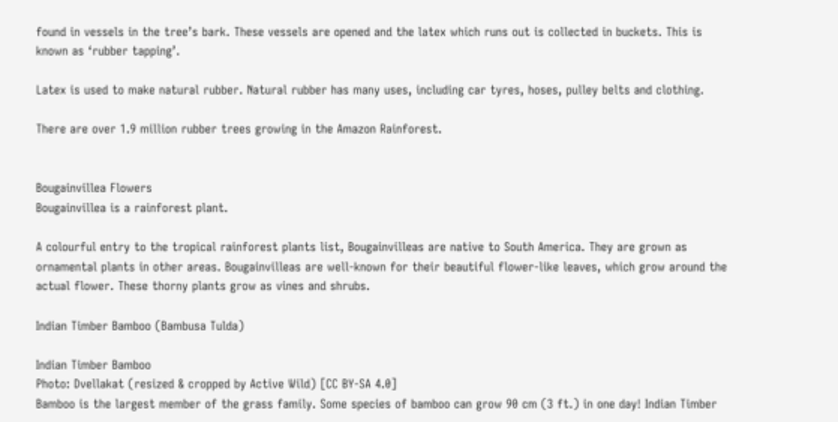found in vessels in the tree’s bark. These vessels are opened and the latex which runs out is collected in buckets. This is known as ‘rubber tapping’.

Latex is used to make natural rubber. Natural rubber has many uses, including car tyres, hoses, pulley belts and clothing.

There are over 1.9 million rubber trees growing in the Amazon Rainforest.


Bougainvillea Flowers
Bougainvillea is a rainforest plant.

A colourful entry to the tropical rainforest plants list, Bougainvilleas are native to South America. They are grown as ornamental plants in other areas. Bougainvilleas are well-known for their beautiful flower-like leaves, which grow around the actual flower. These thorny plants grow as vines and shrubs.

Indian Timber Bamboo (Bambusa Tulda)

Indian Timber Bamboo
Photo: Dvellakat (resized & cropped by Active Wild) [CC BY-SA 4.0]
Bamboo is the largest member of the grass family. Some species of bamboo can grow 90 cm (3 ft.) in one day! Indian Timber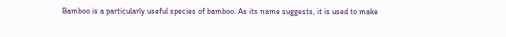Bamboo is a particularly useful species of bamboo. As its name suggests, it is used to make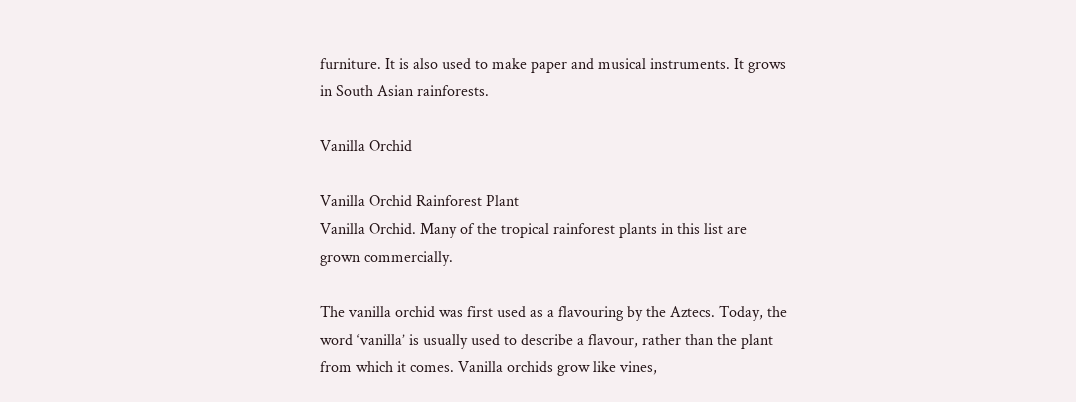furniture. It is also used to make paper and musical instruments. It grows in South Asian rainforests.

Vanilla Orchid

Vanilla Orchid Rainforest Plant
Vanilla Orchid. Many of the tropical rainforest plants in this list are grown commercially.

The vanilla orchid was first used as a flavouring by the Aztecs. Today, the word ‘vanilla’ is usually used to describe a flavour, rather than the plant from which it comes. Vanilla orchids grow like vines,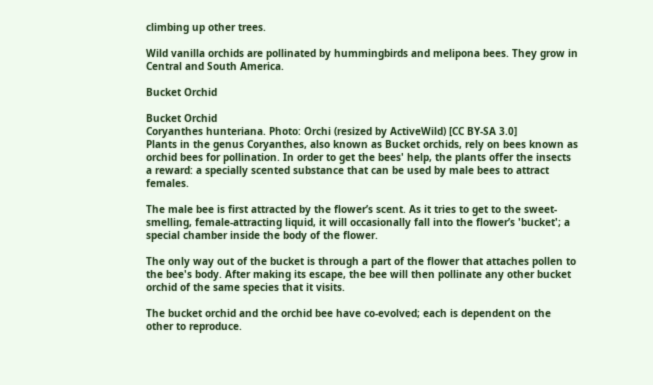climbing up other trees.

Wild vanilla orchids are pollinated by hummingbirds and melipona bees. They grow in Central and South America.

Bucket Orchid

Bucket Orchid
Coryanthes hunteriana. Photo: Orchi (resized by ActiveWild) [CC BY-SA 3.0]
Plants in the genus Coryanthes, also known as Bucket orchids, rely on bees known as orchid bees for pollination. In order to get the bees' help, the plants offer the insects a reward: a specially scented substance that can be used by male bees to attract females.

The male bee is first attracted by the flower’s scent. As it tries to get to the sweet-smelling, female-attracting liquid, it will occasionally fall into the flower’s 'bucket'; a special chamber inside the body of the flower.

The only way out of the bucket is through a part of the flower that attaches pollen to the bee's body. After making its escape, the bee will then pollinate any other bucket orchid of the same species that it visits.

The bucket orchid and the orchid bee have co-evolved; each is dependent on the other to reproduce.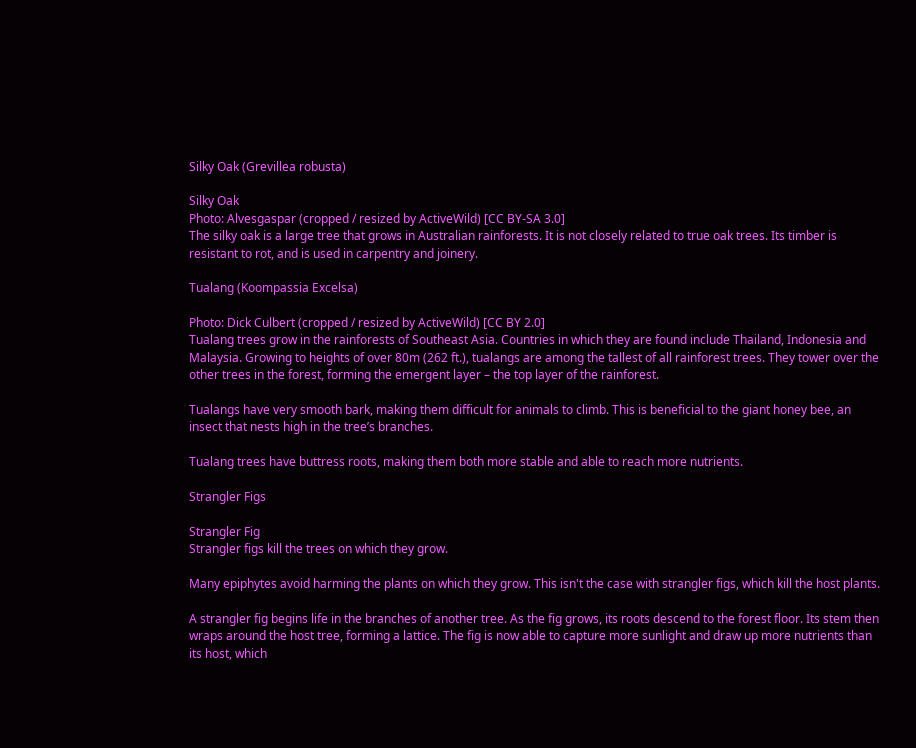Silky Oak (Grevillea robusta)

Silky Oak
Photo: Alvesgaspar (cropped / resized by ActiveWild) [CC BY-SA 3.0]
The silky oak is a large tree that grows in Australian rainforests. It is not closely related to true oak trees. Its timber is resistant to rot, and is used in carpentry and joinery.

Tualang (Koompassia Excelsa)

Photo: Dick Culbert (cropped / resized by ActiveWild) [CC BY 2.0]
Tualang trees grow in the rainforests of Southeast Asia. Countries in which they are found include Thailand, Indonesia and Malaysia. Growing to heights of over 80m (262 ft.), tualangs are among the tallest of all rainforest trees. They tower over the other trees in the forest, forming the emergent layer – the top layer of the rainforest.

Tualangs have very smooth bark, making them difficult for animals to climb. This is beneficial to the giant honey bee, an insect that nests high in the tree’s branches.

Tualang trees have buttress roots, making them both more stable and able to reach more nutrients.

Strangler Figs

Strangler Fig
Strangler figs kill the trees on which they grow.

Many epiphytes avoid harming the plants on which they grow. This isn't the case with strangler figs, which kill the host plants.

A strangler fig begins life in the branches of another tree. As the fig grows, its roots descend to the forest floor. Its stem then wraps around the host tree, forming a lattice. The fig is now able to capture more sunlight and draw up more nutrients than its host, which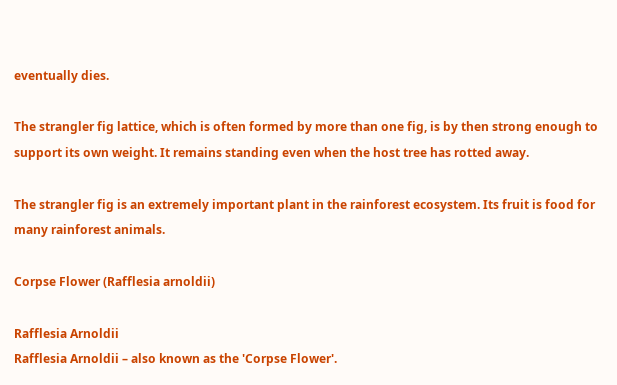eventually dies.

The strangler fig lattice, which is often formed by more than one fig, is by then strong enough to support its own weight. It remains standing even when the host tree has rotted away.

The strangler fig is an extremely important plant in the rainforest ecosystem. Its fruit is food for many rainforest animals.

Corpse Flower (Rafflesia arnoldii)

Rafflesia Arnoldii
Rafflesia Arnoldii – also known as the 'Corpse Flower'.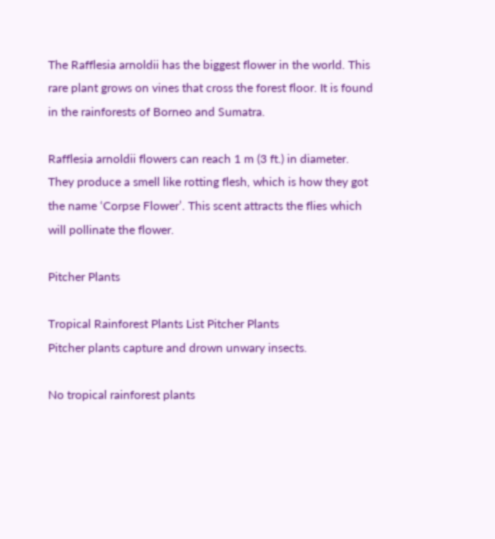The Rafflesia arnoldii has the biggest flower in the world. This rare plant grows on vines that cross the forest floor. It is found in the rainforests of Borneo and Sumatra.

Rafflesia arnoldii flowers can reach 1 m (3 ft.) in diameter. They produce a smell like rotting flesh, which is how they got the name ‘Corpse Flower’. This scent attracts the flies which will pollinate the flower.

Pitcher Plants

Tropical Rainforest Plants List Pitcher Plants
Pitcher plants capture and drown unwary insects.

No tropical rainforest plants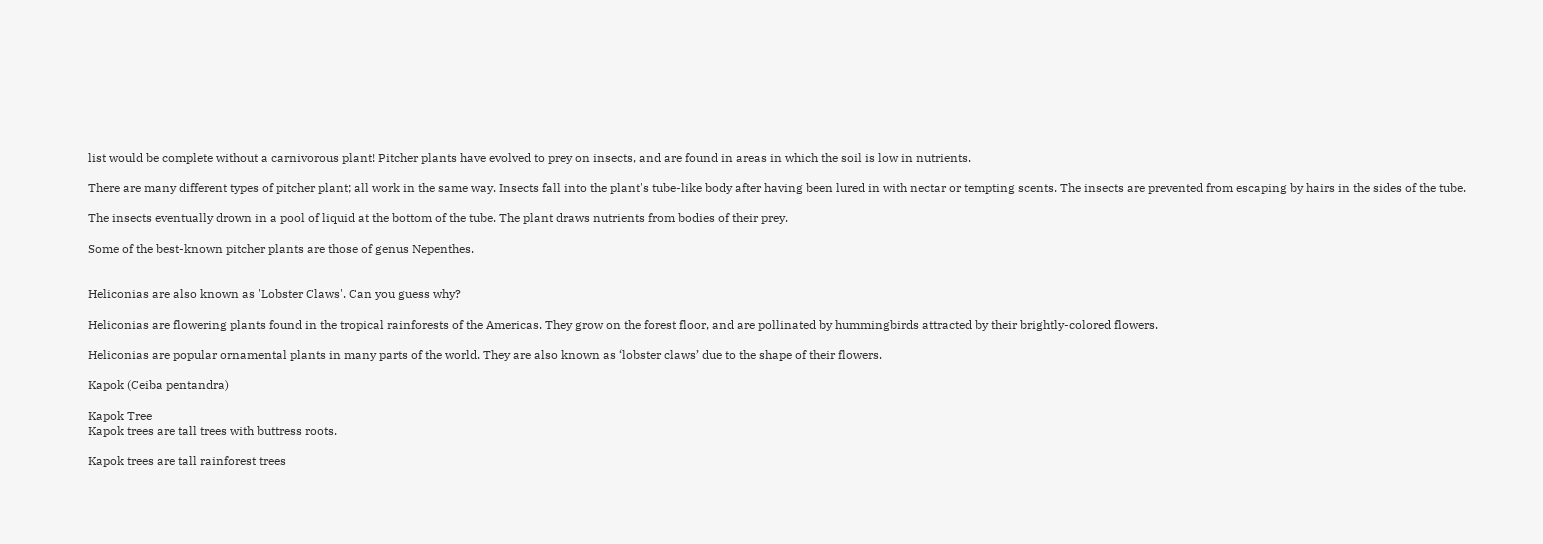list would be complete without a carnivorous plant! Pitcher plants have evolved to prey on insects, and are found in areas in which the soil is low in nutrients.

There are many different types of pitcher plant; all work in the same way. Insects fall into the plant's tube-like body after having been lured in with nectar or tempting scents. The insects are prevented from escaping by hairs in the sides of the tube.

The insects eventually drown in a pool of liquid at the bottom of the tube. The plant draws nutrients from bodies of their prey.

Some of the best-known pitcher plants are those of genus Nepenthes.


Heliconias are also known as 'Lobster Claws'. Can you guess why?

Heliconias are flowering plants found in the tropical rainforests of the Americas. They grow on the forest floor, and are pollinated by hummingbirds attracted by their brightly-colored flowers.

Heliconias are popular ornamental plants in many parts of the world. They are also known as ‘lobster claws’ due to the shape of their flowers.

Kapok (Ceiba pentandra)

Kapok Tree
Kapok trees are tall trees with buttress roots.

Kapok trees are tall rainforest trees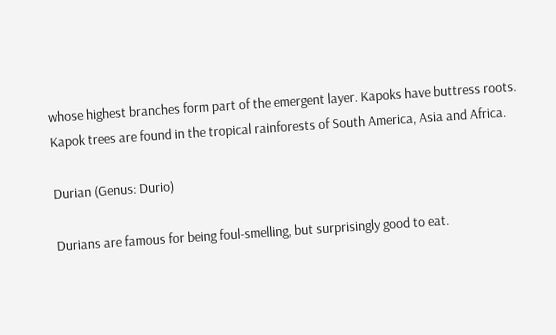whose highest branches form part of the emergent layer. Kapoks have buttress roots. Kapok trees are found in the tropical rainforests of South America, Asia and Africa.

Durian (Genus: Durio)

Durians are famous for being foul-smelling, but surprisingly good to eat.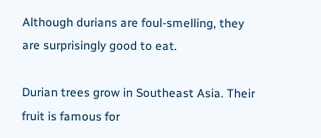Although durians are foul-smelling, they are surprisingly good to eat.

Durian trees grow in Southeast Asia. Their fruit is famous for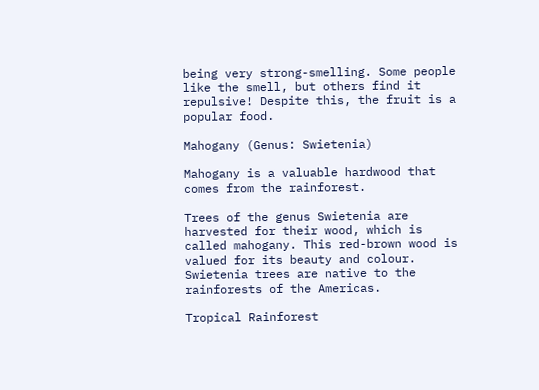being very strong-smelling. Some people like the smell, but others find it repulsive! Despite this, the fruit is a popular food.

Mahogany (Genus: Swietenia)

Mahogany is a valuable hardwood that comes from the rainforest.

Trees of the genus Swietenia are harvested for their wood, which is called mahogany. This red-brown wood is valued for its beauty and colour. Swietenia trees are native to the rainforests of the Americas.

Tropical Rainforest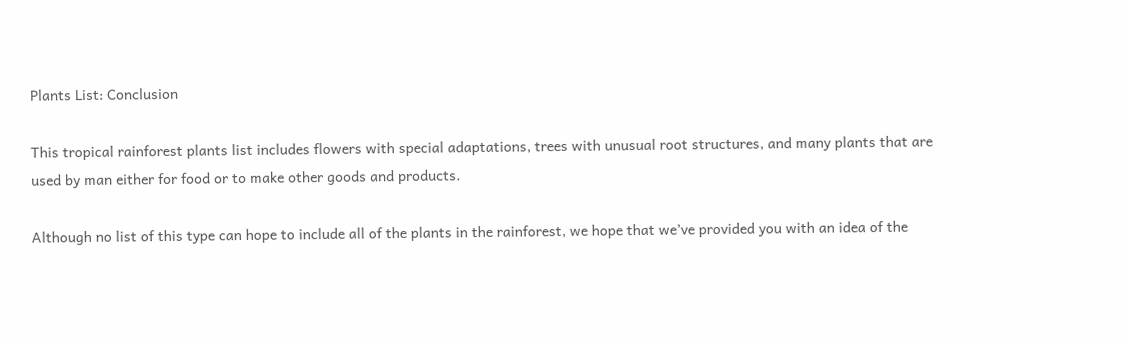Plants List: Conclusion

This tropical rainforest plants list includes flowers with special adaptations, trees with unusual root structures, and many plants that are used by man either for food or to make other goods and products.

Although no list of this type can hope to include all of the plants in the rainforest, we hope that we’ve provided you with an idea of the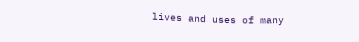lives and uses of many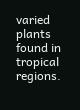varied plants found in tropical regions.